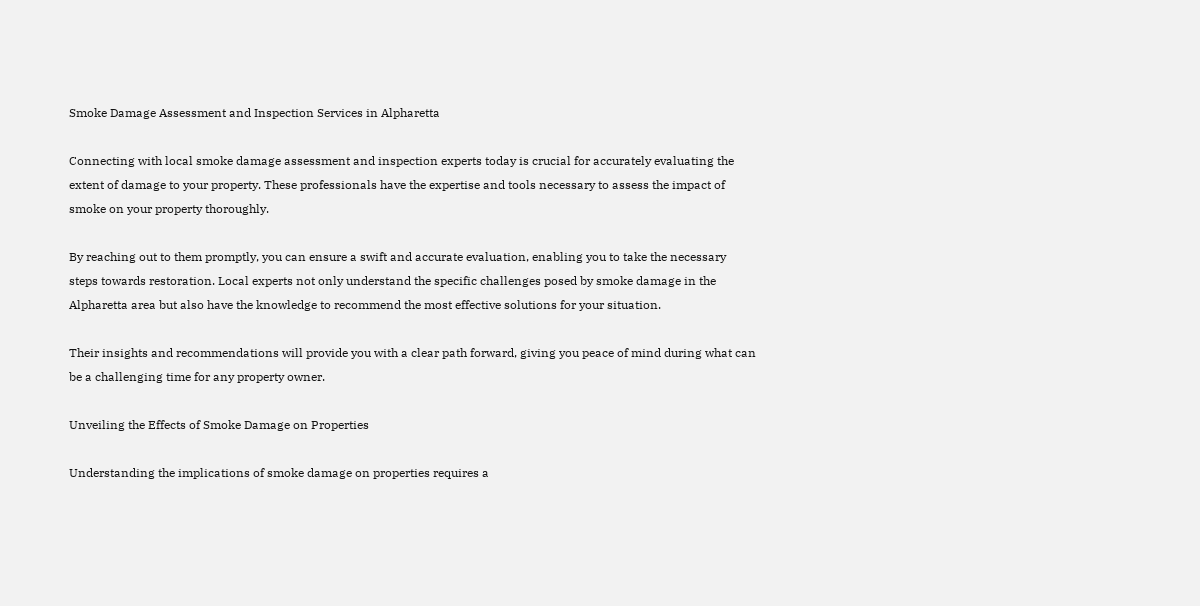Smoke Damage Assessment and Inspection Services in Alpharetta

Connecting with local smoke damage assessment and inspection experts today is crucial for accurately evaluating the extent of damage to your property. These professionals have the expertise and tools necessary to assess the impact of smoke on your property thoroughly.

By reaching out to them promptly, you can ensure a swift and accurate evaluation, enabling you to take the necessary steps towards restoration. Local experts not only understand the specific challenges posed by smoke damage in the Alpharetta area but also have the knowledge to recommend the most effective solutions for your situation.

Their insights and recommendations will provide you with a clear path forward, giving you peace of mind during what can be a challenging time for any property owner.

Unveiling the Effects of Smoke Damage on Properties

Understanding the implications of smoke damage on properties requires a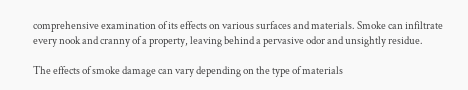comprehensive examination of its effects on various surfaces and materials. Smoke can infiltrate every nook and cranny of a property, leaving behind a pervasive odor and unsightly residue.

The effects of smoke damage can vary depending on the type of materials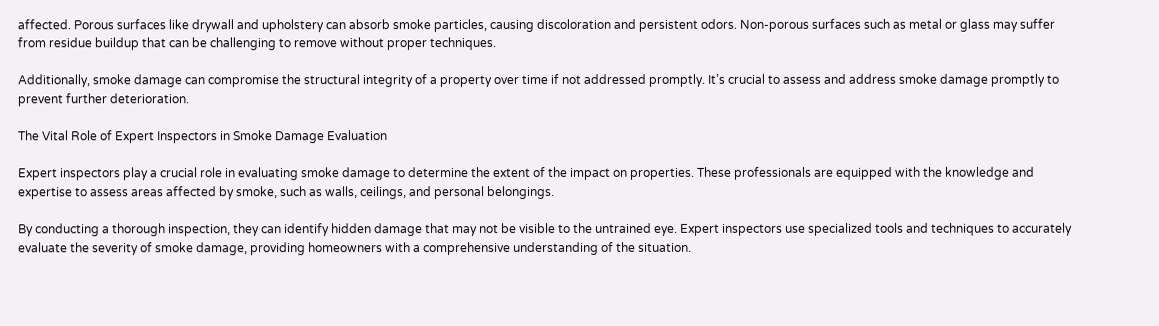affected. Porous surfaces like drywall and upholstery can absorb smoke particles, causing discoloration and persistent odors. Non-porous surfaces such as metal or glass may suffer from residue buildup that can be challenging to remove without proper techniques.

Additionally, smoke damage can compromise the structural integrity of a property over time if not addressed promptly. It’s crucial to assess and address smoke damage promptly to prevent further deterioration.

The Vital Role of Expert Inspectors in Smoke Damage Evaluation

Expert inspectors play a crucial role in evaluating smoke damage to determine the extent of the impact on properties. These professionals are equipped with the knowledge and expertise to assess areas affected by smoke, such as walls, ceilings, and personal belongings.

By conducting a thorough inspection, they can identify hidden damage that may not be visible to the untrained eye. Expert inspectors use specialized tools and techniques to accurately evaluate the severity of smoke damage, providing homeowners with a comprehensive understanding of the situation.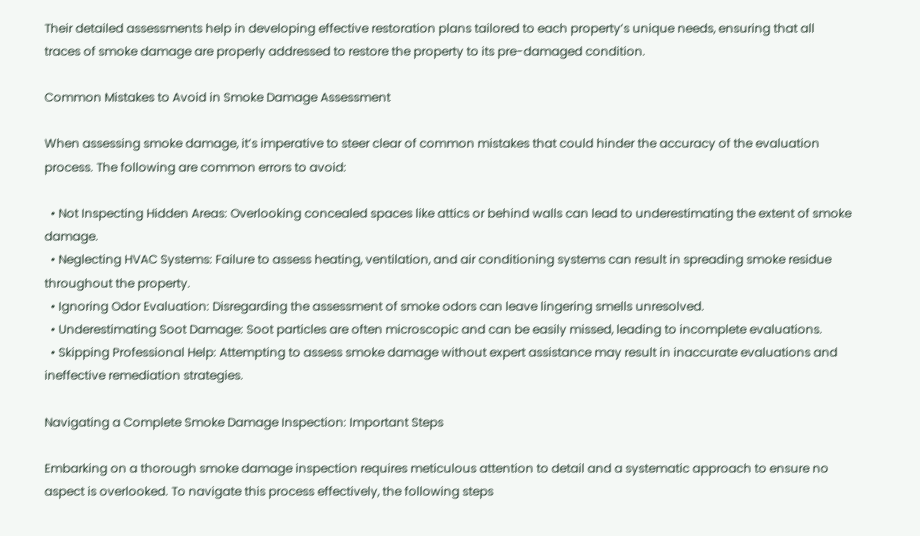Their detailed assessments help in developing effective restoration plans tailored to each property’s unique needs, ensuring that all traces of smoke damage are properly addressed to restore the property to its pre-damaged condition.

Common Mistakes to Avoid in Smoke Damage Assessment

When assessing smoke damage, it’s imperative to steer clear of common mistakes that could hinder the accuracy of the evaluation process. The following are common errors to avoid:

  • Not Inspecting Hidden Areas: Overlooking concealed spaces like attics or behind walls can lead to underestimating the extent of smoke damage.
  • Neglecting HVAC Systems: Failure to assess heating, ventilation, and air conditioning systems can result in spreading smoke residue throughout the property.
  • Ignoring Odor Evaluation: Disregarding the assessment of smoke odors can leave lingering smells unresolved.
  • Underestimating Soot Damage: Soot particles are often microscopic and can be easily missed, leading to incomplete evaluations.
  • Skipping Professional Help: Attempting to assess smoke damage without expert assistance may result in inaccurate evaluations and ineffective remediation strategies.

Navigating a Complete Smoke Damage Inspection: Important Steps

Embarking on a thorough smoke damage inspection requires meticulous attention to detail and a systematic approach to ensure no aspect is overlooked. To navigate this process effectively, the following steps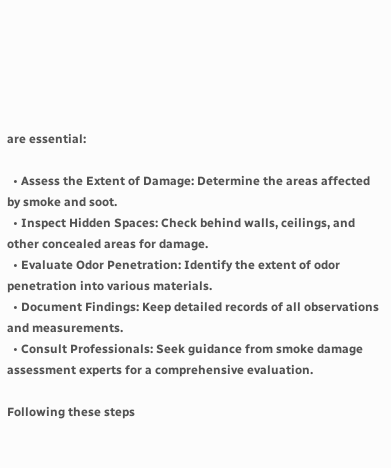are essential:

  • Assess the Extent of Damage: Determine the areas affected by smoke and soot.
  • Inspect Hidden Spaces: Check behind walls, ceilings, and other concealed areas for damage.
  • Evaluate Odor Penetration: Identify the extent of odor penetration into various materials.
  • Document Findings: Keep detailed records of all observations and measurements.
  • Consult Professionals: Seek guidance from smoke damage assessment experts for a comprehensive evaluation.

Following these steps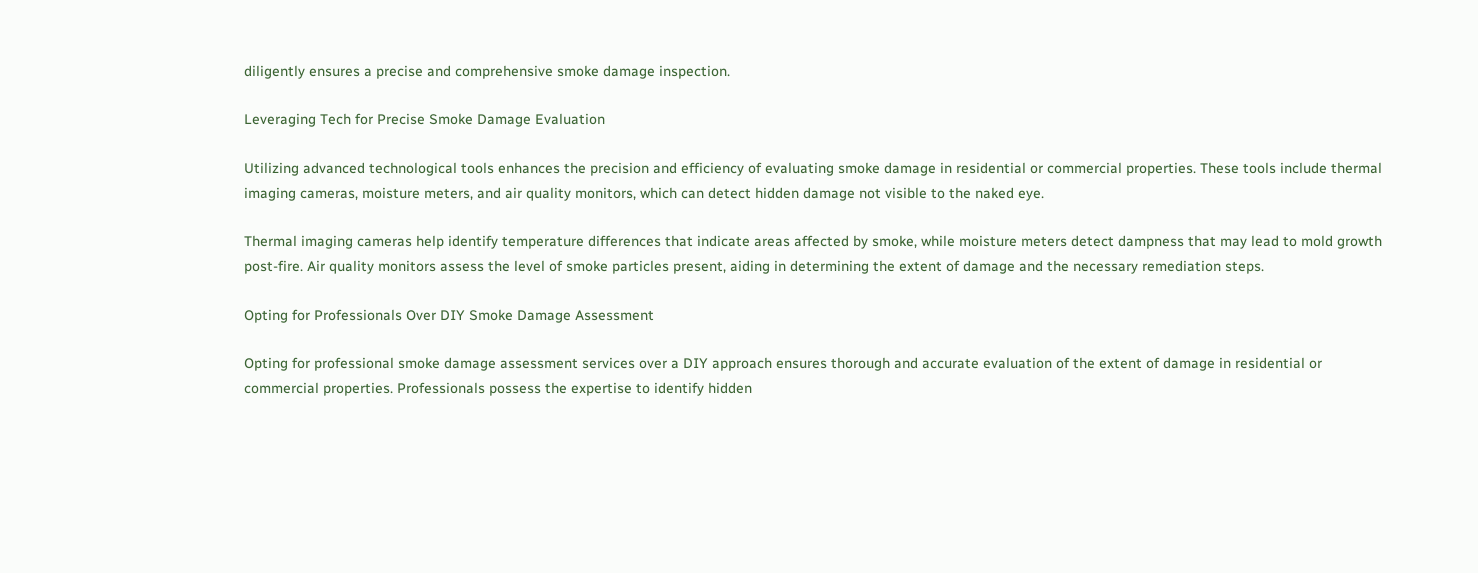diligently ensures a precise and comprehensive smoke damage inspection.

Leveraging Tech for Precise Smoke Damage Evaluation

Utilizing advanced technological tools enhances the precision and efficiency of evaluating smoke damage in residential or commercial properties. These tools include thermal imaging cameras, moisture meters, and air quality monitors, which can detect hidden damage not visible to the naked eye.

Thermal imaging cameras help identify temperature differences that indicate areas affected by smoke, while moisture meters detect dampness that may lead to mold growth post-fire. Air quality monitors assess the level of smoke particles present, aiding in determining the extent of damage and the necessary remediation steps.

Opting for Professionals Over DIY Smoke Damage Assessment

Opting for professional smoke damage assessment services over a DIY approach ensures thorough and accurate evaluation of the extent of damage in residential or commercial properties. Professionals possess the expertise to identify hidden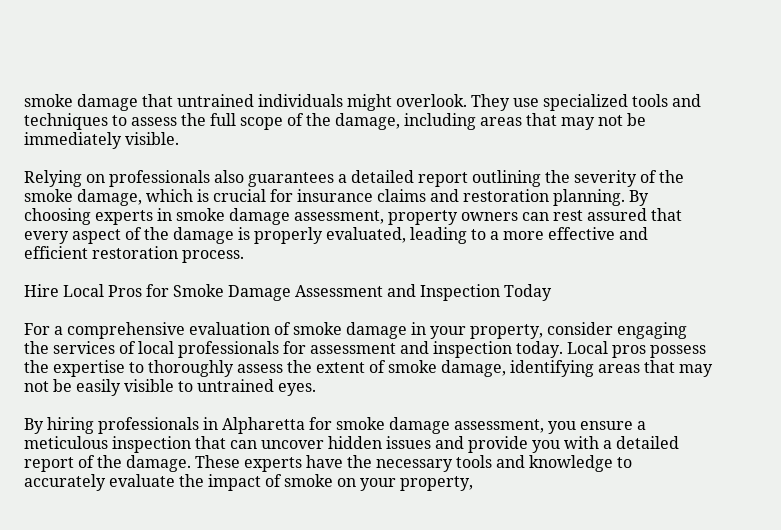smoke damage that untrained individuals might overlook. They use specialized tools and techniques to assess the full scope of the damage, including areas that may not be immediately visible.

Relying on professionals also guarantees a detailed report outlining the severity of the smoke damage, which is crucial for insurance claims and restoration planning. By choosing experts in smoke damage assessment, property owners can rest assured that every aspect of the damage is properly evaluated, leading to a more effective and efficient restoration process.

Hire Local Pros for Smoke Damage Assessment and Inspection Today

For a comprehensive evaluation of smoke damage in your property, consider engaging the services of local professionals for assessment and inspection today. Local pros possess the expertise to thoroughly assess the extent of smoke damage, identifying areas that may not be easily visible to untrained eyes.

By hiring professionals in Alpharetta for smoke damage assessment, you ensure a meticulous inspection that can uncover hidden issues and provide you with a detailed report of the damage. These experts have the necessary tools and knowledge to accurately evaluate the impact of smoke on your property,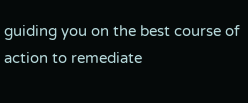guiding you on the best course of action to remediate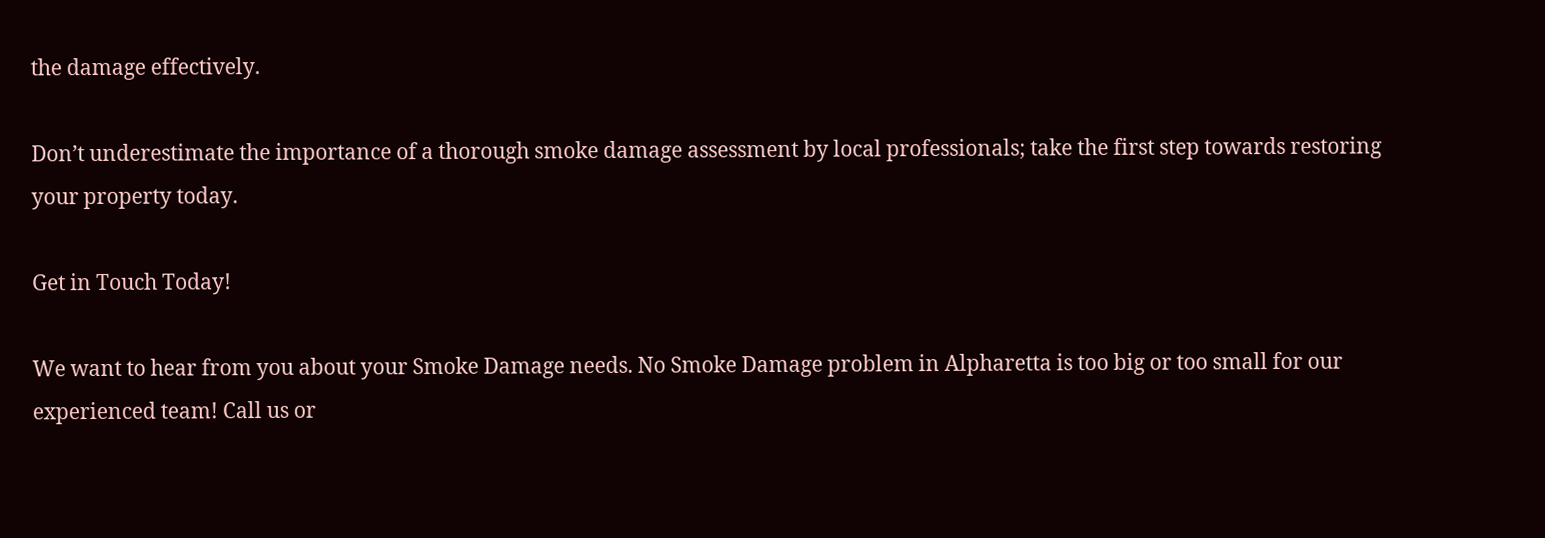the damage effectively.

Don’t underestimate the importance of a thorough smoke damage assessment by local professionals; take the first step towards restoring your property today.

Get in Touch Today!

We want to hear from you about your Smoke Damage needs. No Smoke Damage problem in Alpharetta is too big or too small for our experienced team! Call us or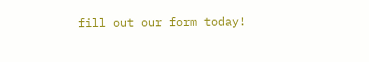fill out our form today!